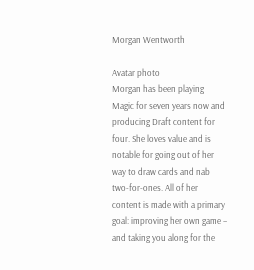Morgan Wentworth

Avatar photo
Morgan has been playing Magic for seven years now and producing Draft content for four. She loves value and is notable for going out of her way to draw cards and nab two-for-ones. All of her content is made with a primary goal: improving her own game – and taking you along for the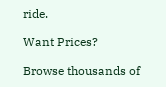ride.

Want Prices?

Browse thousands of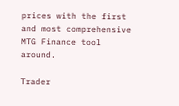prices with the first and most comprehensive MTG Finance tool around.

Trader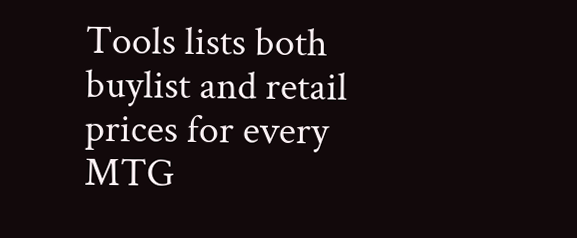Tools lists both buylist and retail prices for every MTG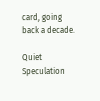card, going back a decade.

Quiet Speculation